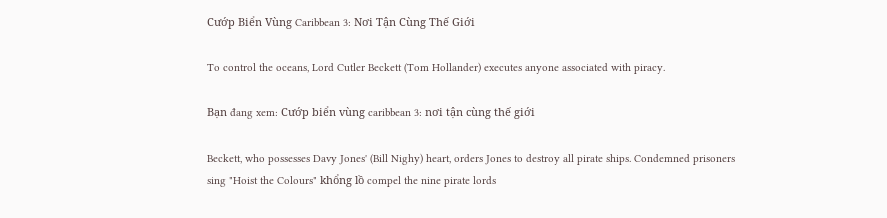Cướp Biển Vùng Caribbean 3: Nơi Tận Cùng Thế Giới

To control the oceans, Lord Cutler Beckett (Tom Hollander) executes anyone associated with piracy.

Bạn đang xem: Cướp biển vùng caribbean 3: nơi tận cùng thế giới

Beckett, who possesses Davy Jones' (Bill Nighy) heart, orders Jones to destroy all pirate ships. Condemned prisoners sing "Hoist the Colours" khổng lồ compel the nine pirate lords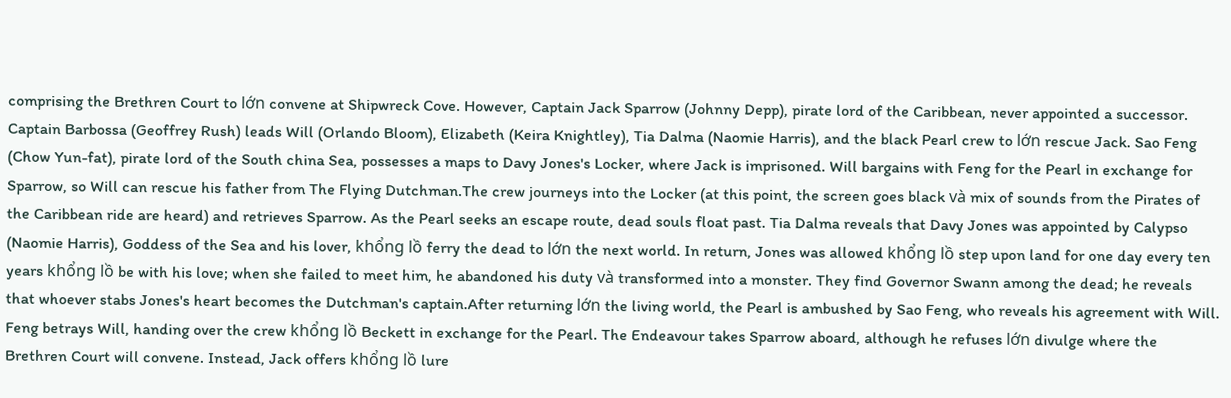comprising the Brethren Court to lớn convene at Shipwreck Cove. However, Captain Jack Sparrow (Johnny Depp), pirate lord of the Caribbean, never appointed a successor. Captain Barbossa (Geoffrey Rush) leads Will (Orlando Bloom), Elizabeth (Keira Knightley), Tia Dalma (Naomie Harris), and the black Pearl crew to lớn rescue Jack. Sao Feng (Chow Yun-fat), pirate lord of the South china Sea, possesses a maps to Davy Jones's Locker, where Jack is imprisoned. Will bargains with Feng for the Pearl in exchange for Sparrow, so Will can rescue his father from The Flying Dutchman.The crew journeys into the Locker (at this point, the screen goes black và mix of sounds from the Pirates of the Caribbean ride are heard) and retrieves Sparrow. As the Pearl seeks an escape route, dead souls float past. Tia Dalma reveals that Davy Jones was appointed by Calypso (Naomie Harris), Goddess of the Sea and his lover, khổng lồ ferry the dead to lớn the next world. In return, Jones was allowed khổng lồ step upon land for one day every ten years khổng lồ be with his love; when she failed to meet him, he abandoned his duty và transformed into a monster. They find Governor Swann among the dead; he reveals that whoever stabs Jones's heart becomes the Dutchman's captain.After returning lớn the living world, the Pearl is ambushed by Sao Feng, who reveals his agreement with Will. Feng betrays Will, handing over the crew khổng lồ Beckett in exchange for the Pearl. The Endeavour takes Sparrow aboard, although he refuses lớn divulge where the Brethren Court will convene. Instead, Jack offers khổng lồ lure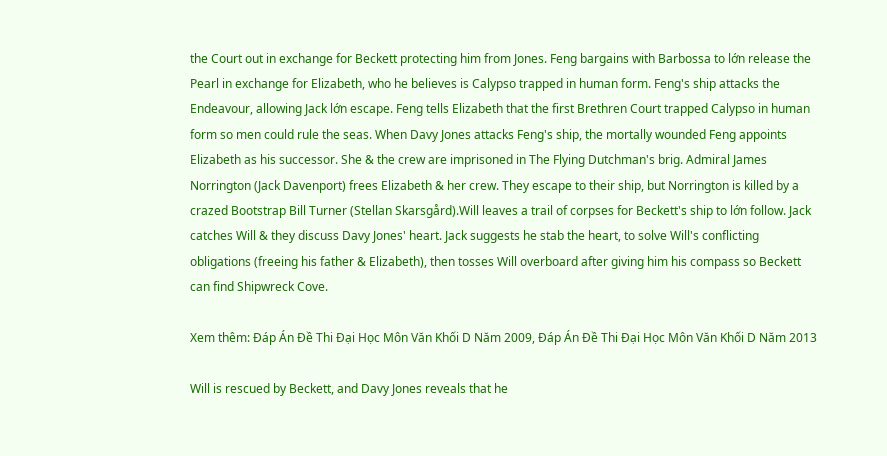the Court out in exchange for Beckett protecting him from Jones. Feng bargains with Barbossa to lớn release the Pearl in exchange for Elizabeth, who he believes is Calypso trapped in human form. Feng's ship attacks the Endeavour, allowing Jack lớn escape. Feng tells Elizabeth that the first Brethren Court trapped Calypso in human form so men could rule the seas. When Davy Jones attacks Feng's ship, the mortally wounded Feng appoints Elizabeth as his successor. She & the crew are imprisoned in The Flying Dutchman's brig. Admiral James Norrington (Jack Davenport) frees Elizabeth & her crew. They escape to their ship, but Norrington is killed by a crazed Bootstrap Bill Turner (Stellan Skarsgård).Will leaves a trail of corpses for Beckett's ship to lớn follow. Jack catches Will & they discuss Davy Jones' heart. Jack suggests he stab the heart, to solve Will's conflicting obligations (freeing his father & Elizabeth), then tosses Will overboard after giving him his compass so Beckett can find Shipwreck Cove.

Xem thêm: Đáp Án Đề Thi Đại Học Môn Văn Khối D Năm 2009, Đáp Án Đề Thi Đại Học Môn Văn Khối D Năm 2013

Will is rescued by Beckett, and Davy Jones reveals that he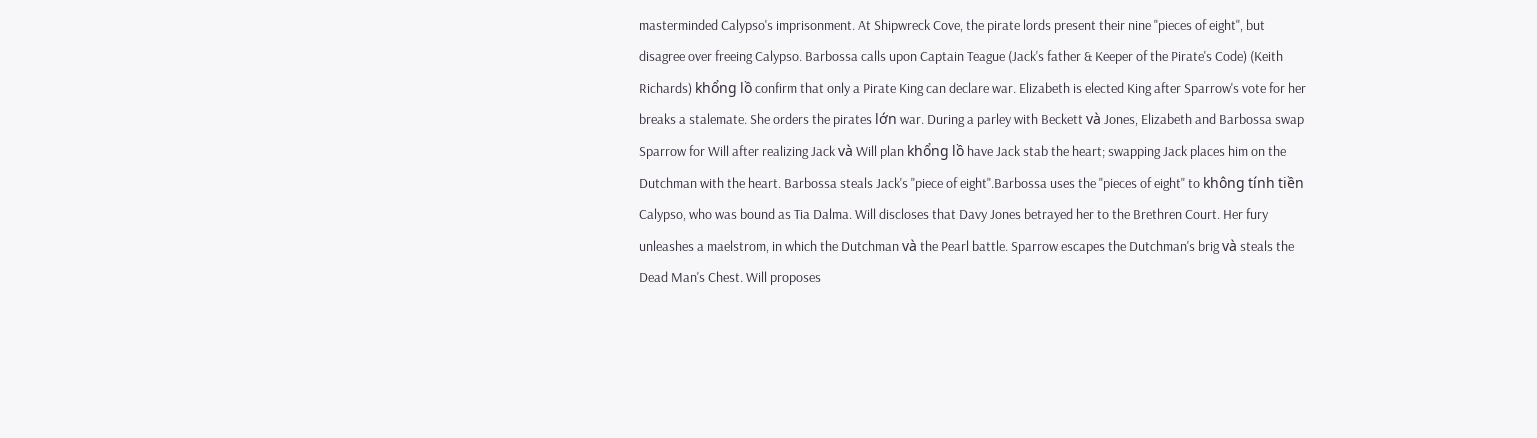masterminded Calypso's imprisonment. At Shipwreck Cove, the pirate lords present their nine "pieces of eight", but disagree over freeing Calypso. Barbossa calls upon Captain Teague (Jack's father & Keeper of the Pirate's Code) (Keith Richards) khổng lồ confirm that only a Pirate King can declare war. Elizabeth is elected King after Sparrow's vote for her breaks a stalemate. She orders the pirates lớn war. During a parley with Beckett và Jones, Elizabeth and Barbossa swap Sparrow for Will after realizing Jack và Will plan khổng lồ have Jack stab the heart; swapping Jack places him on the Dutchman with the heart. Barbossa steals Jack's "piece of eight".Barbossa uses the "pieces of eight" to không tính tiền Calypso, who was bound as Tia Dalma. Will discloses that Davy Jones betrayed her to the Brethren Court. Her fury unleashes a maelstrom, in which the Dutchman và the Pearl battle. Sparrow escapes the Dutchman's brig và steals the Dead Man's Chest. Will proposes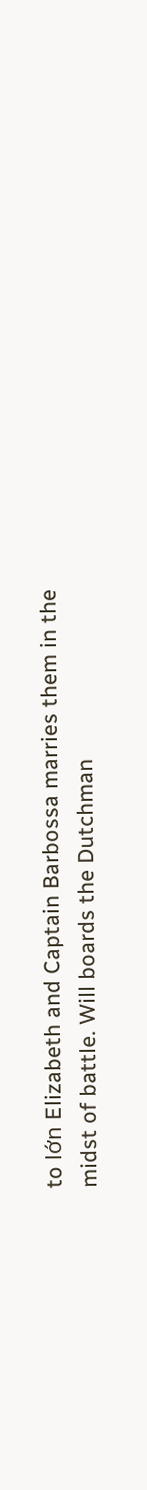to lớn Elizabeth and Captain Barbossa marries them in the midst of battle. Will boards the Dutchman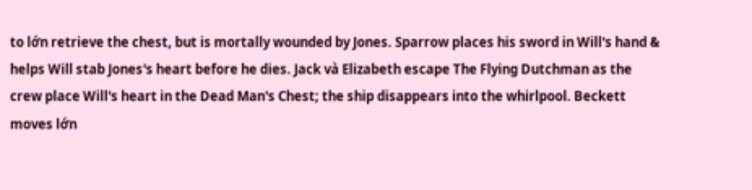to lớn retrieve the chest, but is mortally wounded by Jones. Sparrow places his sword in Will's hand & helps Will stab Jones's heart before he dies. Jack và Elizabeth escape The Flying Dutchman as the crew place Will's heart in the Dead Man's Chest; the ship disappears into the whirlpool. Beckett moves lớn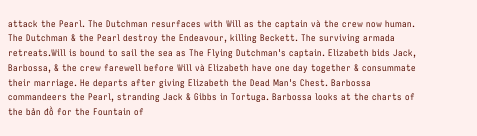attack the Pearl. The Dutchman resurfaces with Will as the captain và the crew now human. The Dutchman & the Pearl destroy the Endeavour, killing Beckett. The surviving armada retreats.Will is bound to sail the sea as The Flying Dutchman's captain. Elizabeth bids Jack, Barbossa, & the crew farewell before Will và Elizabeth have one day together & consummate their marriage. He departs after giving Elizabeth the Dead Man's Chest. Barbossa commandeers the Pearl, stranding Jack & Gibbs in Tortuga. Barbossa looks at the charts of the bản đồ for the Fountain of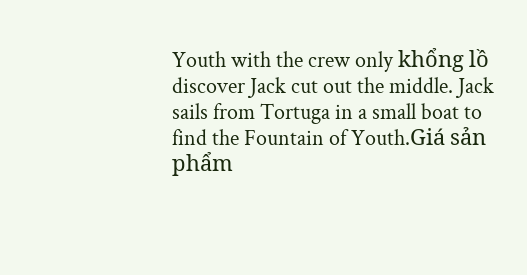Youth with the crew only khổng lồ discover Jack cut out the middle. Jack sails from Tortuga in a small boat to find the Fountain of Youth.Giá sản phẩm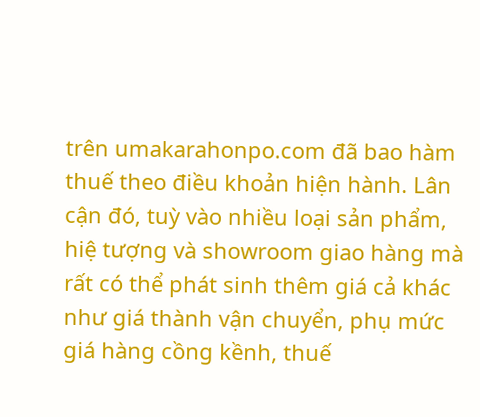trên umakarahonpo.com đã bao hàm thuế theo điều khoản hiện hành. Lân cận đó, tuỳ vào nhiều loại sản phẩm, hiệ tượng và showroom giao hàng mà rất có thể phát sinh thêm giá cả khác như giá thành vận chuyển, phụ mức giá hàng cồng kềnh, thuế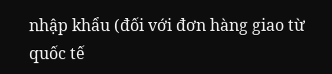nhập khẩu (đối với đơn hàng giao từ quốc tế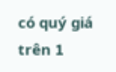có quý giá trên 1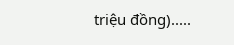triệu đồng).....